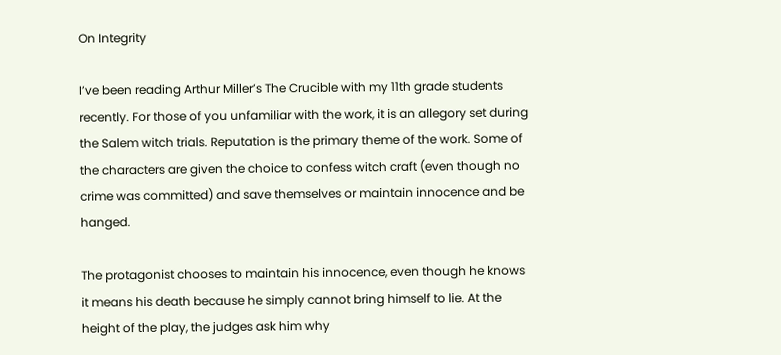On Integrity

I’ve been reading Arthur Miller’s The Crucible with my 11th grade students recently. For those of you unfamiliar with the work, it is an allegory set during the Salem witch trials. Reputation is the primary theme of the work. Some of the characters are given the choice to confess witch craft (even though no crime was committed) and save themselves or maintain innocence and be hanged.

The protagonist chooses to maintain his innocence, even though he knows it means his death because he simply cannot bring himself to lie. At the height of the play, the judges ask him why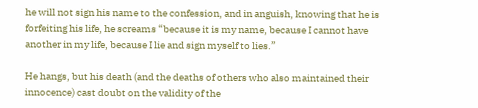he will not sign his name to the confession, and in anguish, knowing that he is forfeiting his life, he screams “because it is my name, because I cannot have another in my life, because I lie and sign myself to lies.”

He hangs, but his death (and the deaths of others who also maintained their innocence) cast doubt on the validity of the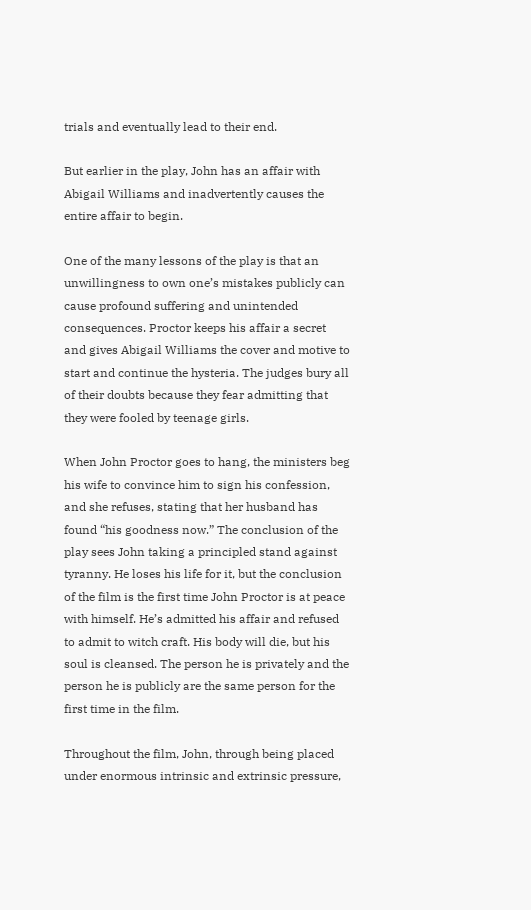trials and eventually lead to their end.

But earlier in the play, John has an affair with Abigail Williams and inadvertently causes the entire affair to begin.

One of the many lessons of the play is that an unwillingness to own one’s mistakes publicly can cause profound suffering and unintended consequences. Proctor keeps his affair a secret and gives Abigail Williams the cover and motive to start and continue the hysteria. The judges bury all of their doubts because they fear admitting that they were fooled by teenage girls.

When John Proctor goes to hang, the ministers beg his wife to convince him to sign his confession, and she refuses, stating that her husband has found “his goodness now.” The conclusion of the play sees John taking a principled stand against tyranny. He loses his life for it, but the conclusion of the film is the first time John Proctor is at peace with himself. He’s admitted his affair and refused to admit to witch craft. His body will die, but his soul is cleansed. The person he is privately and the person he is publicly are the same person for the first time in the film.

Throughout the film, John, through being placed under enormous intrinsic and extrinsic pressure,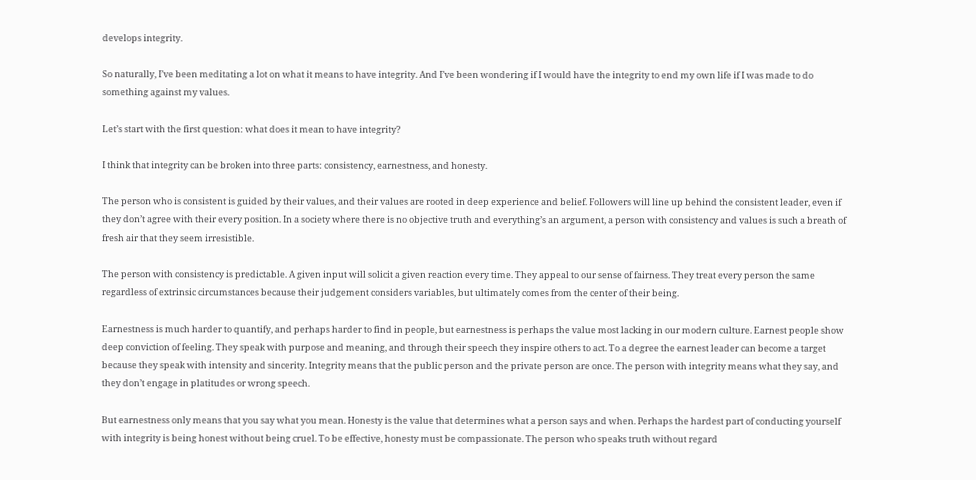develops integrity.

So naturally, I’ve been meditating a lot on what it means to have integrity. And I’ve been wondering if I would have the integrity to end my own life if I was made to do something against my values.

Let’s start with the first question: what does it mean to have integrity?

I think that integrity can be broken into three parts: consistency, earnestness, and honesty.

The person who is consistent is guided by their values, and their values are rooted in deep experience and belief. Followers will line up behind the consistent leader, even if they don’t agree with their every position. In a society where there is no objective truth and everything’s an argument, a person with consistency and values is such a breath of fresh air that they seem irresistible.

The person with consistency is predictable. A given input will solicit a given reaction every time. They appeal to our sense of fairness. They treat every person the same regardless of extrinsic circumstances because their judgement considers variables, but ultimately comes from the center of their being.

Earnestness is much harder to quantify, and perhaps harder to find in people, but earnestness is perhaps the value most lacking in our modern culture. Earnest people show deep conviction of feeling. They speak with purpose and meaning, and through their speech they inspire others to act. To a degree the earnest leader can become a target because they speak with intensity and sincerity. Integrity means that the public person and the private person are once. The person with integrity means what they say, and they don’t engage in platitudes or wrong speech.

But earnestness only means that you say what you mean. Honesty is the value that determines what a person says and when. Perhaps the hardest part of conducting yourself with integrity is being honest without being cruel. To be effective, honesty must be compassionate. The person who speaks truth without regard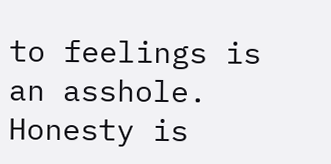to feelings is an asshole. Honesty is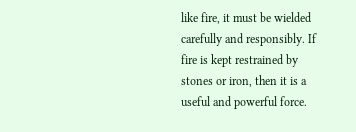like fire, it must be wielded carefully and responsibly. If fire is kept restrained by stones or iron, then it is a useful and powerful force.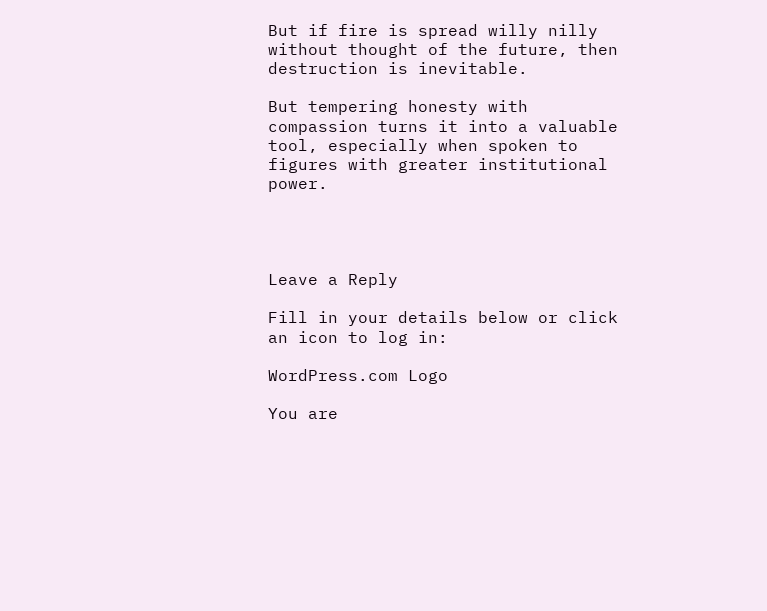But if fire is spread willy nilly without thought of the future, then destruction is inevitable.

But tempering honesty with compassion turns it into a valuable tool, especially when spoken to figures with greater institutional power.




Leave a Reply

Fill in your details below or click an icon to log in:

WordPress.com Logo

You are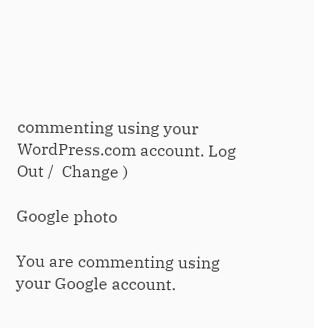commenting using your WordPress.com account. Log Out /  Change )

Google photo

You are commenting using your Google account.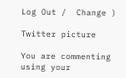Log Out /  Change )

Twitter picture

You are commenting using your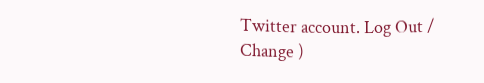Twitter account. Log Out /  Change )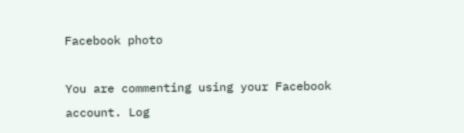Facebook photo

You are commenting using your Facebook account. Log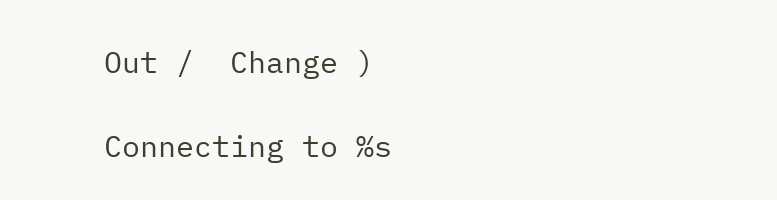Out /  Change )

Connecting to %s